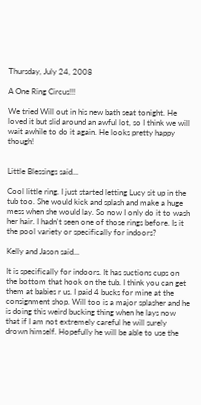Thursday, July 24, 2008

A One Ring Circus!!!

We tried Will out in his new bath seat tonight. He loved it but slid around an awful lot, so I think we will wait awhile to do it again. He looks pretty happy though!


Little Blessings said...

Cool little ring. I just started letting Lucy sit up in the tub too. She would kick and splash and make a huge mess when she would lay. So now I only do it to wash her hair. I hadn't seen one of those rings before. Is it the pool variety or specifically for indoors?

Kelly and Jason said...

It is specifically for indoors. It has suctions cups on the bottom that hook on the tub. I think you can get them at babies r us. I paid 4 bucks for mine at the consignment shop. Will too is a major splasher and he is doing this weird bucking thing when he lays now that if I am not extremely careful he will surely drown himself. Hopefully he will be able to use the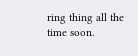ring thing all the time soon.